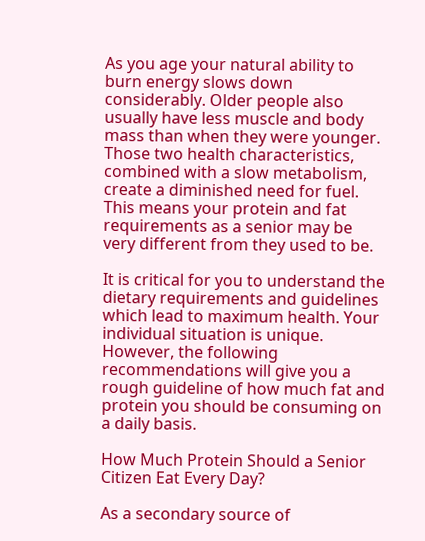As you age your natural ability to burn energy slows down considerably. Older people also usually have less muscle and body mass than when they were younger. Those two health characteristics, combined with a slow metabolism, create a diminished need for fuel. This means your protein and fat requirements as a senior may be very different from they used to be.

It is critical for you to understand the dietary requirements and guidelines which lead to maximum health. Your individual situation is unique. However, the following recommendations will give you a rough guideline of how much fat and protein you should be consuming on a daily basis.

How Much Protein Should a Senior Citizen Eat Every Day?

As a secondary source of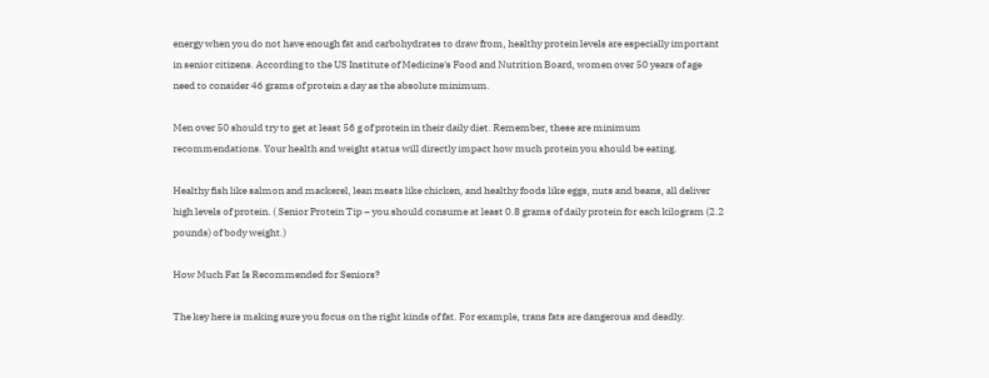energy when you do not have enough fat and carbohydrates to draw from, healthy protein levels are especially important in senior citizens. According to the US Institute of Medicine's Food and Nutrition Board, women over 50 years of age need to consider 46 grams of protein a day as the absolute minimum.

Men over 50 should try to get at least 56 g of protein in their daily diet. Remember, these are minimum recommendations. Your health and weight status will directly impact how much protein you should be eating.

Healthy fish like salmon and mackerel, lean meats like chicken, and healthy foods like eggs, nuts and beans, all deliver high levels of protein. ( Senior Protein Tip – you should consume at least 0.8 grams of daily protein for each kilogram (2.2 pounds) of body weight.)

How Much Fat Is Recommended for Seniors?

The key here is making sure you focus on the right kinds of fat. For example, trans fats are dangerous and deadly.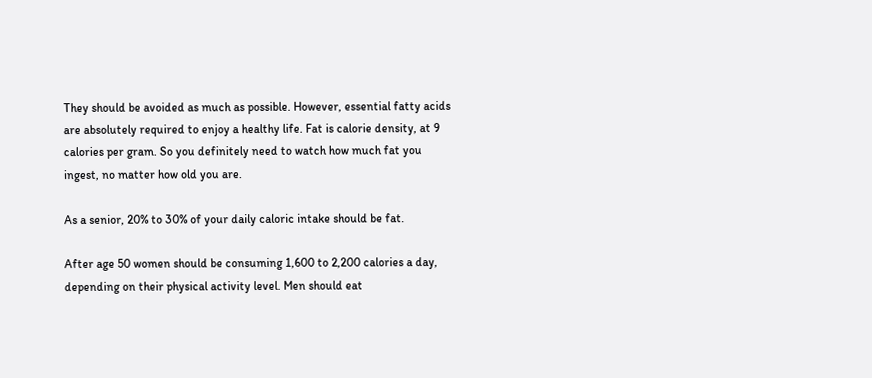They should be avoided as much as possible. However, essential fatty acids are absolutely required to enjoy a healthy life. Fat is calorie density, at 9 calories per gram. So you definitely need to watch how much fat you ingest, no matter how old you are.

As a senior, 20% to 30% of your daily caloric intake should be fat.

After age 50 women should be consuming 1,600 to 2,200 calories a day, depending on their physical activity level. Men should eat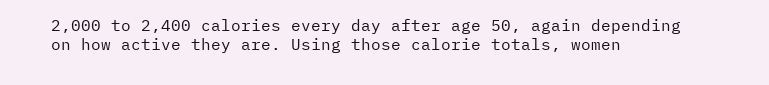2,000 to 2,400 calories every day after age 50, again depending on how active they are. Using those calorie totals, women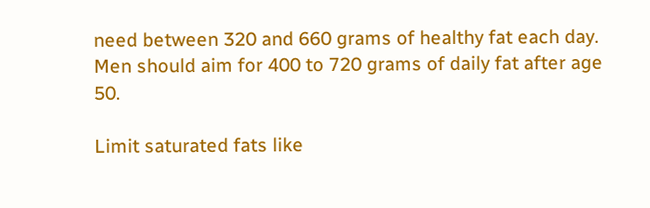need between 320 and 660 grams of healthy fat each day. Men should aim for 400 to 720 grams of daily fat after age 50.

Limit saturated fats like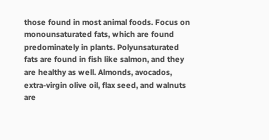those found in most animal foods. Focus on monounsaturated fats, which are found predominately in plants. Polyunsaturated fats are found in fish like salmon, and they are healthy as well. Almonds, avocados, extra-virgin olive oil, flax seed, and walnuts are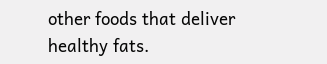other foods that deliver healthy fats.